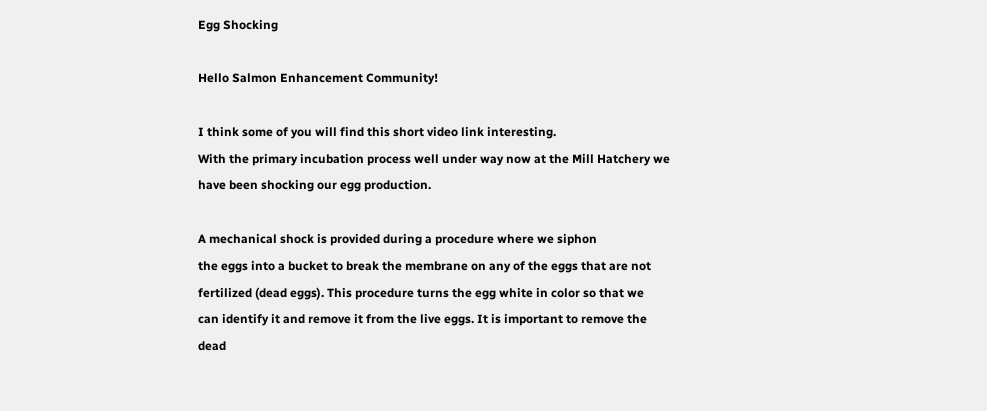Egg Shocking

Hello Salmon Enhancement Community!

I think some of you will find this short video link interesting.
With the primary incubation process well under way now at the Mill Hatchery we
have been shocking our egg production.

A mechanical shock is provided during a procedure where we siphon
the eggs into a bucket to break the membrane on any of the eggs that are not
fertilized (dead eggs). This procedure turns the egg white in color so that we
can identify it and remove it from the live eggs. It is important to remove the
dead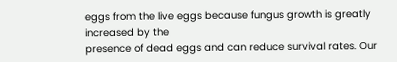eggs from the live eggs because fungus growth is greatly increased by the
presence of dead eggs and can reduce survival rates. Our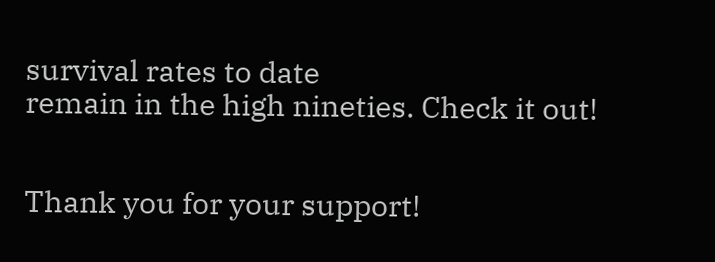survival rates to date
remain in the high nineties. Check it out!


Thank you for your support!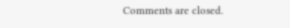Comments are closed.